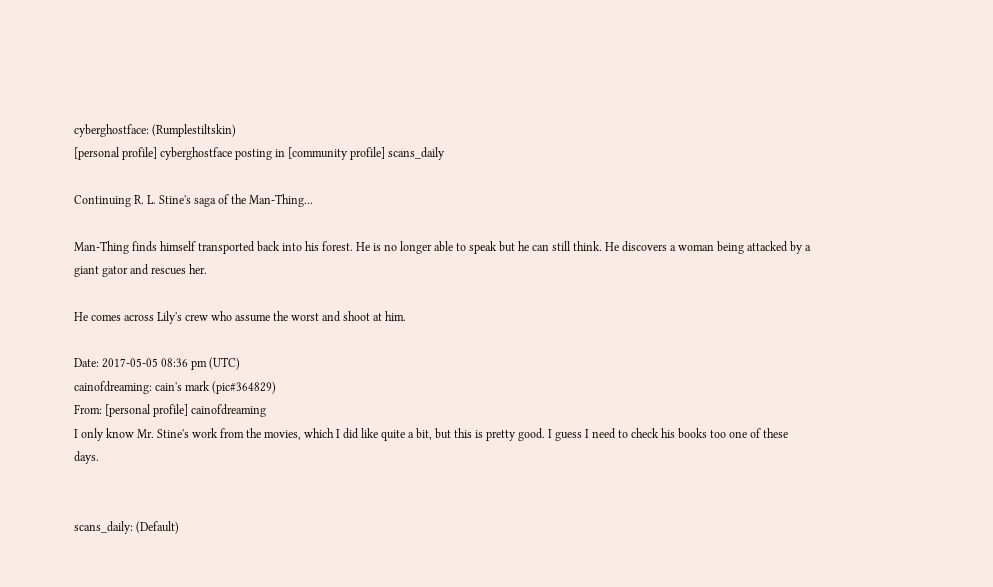cyberghostface: (Rumplestiltskin)
[personal profile] cyberghostface posting in [community profile] scans_daily

Continuing R. L. Stine's saga of the Man-Thing...

Man-Thing finds himself transported back into his forest. He is no longer able to speak but he can still think. He discovers a woman being attacked by a giant gator and rescues her.

He comes across Lily's crew who assume the worst and shoot at him.

Date: 2017-05-05 08:36 pm (UTC)
cainofdreaming: cain's mark (pic#364829)
From: [personal profile] cainofdreaming
I only know Mr. Stine's work from the movies, which I did like quite a bit, but this is pretty good. I guess I need to check his books too one of these days.


scans_daily: (Default)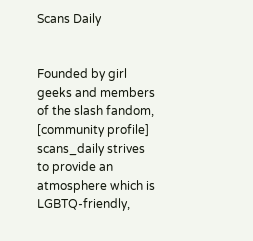Scans Daily


Founded by girl geeks and members of the slash fandom, [community profile] scans_daily strives to provide an atmosphere which is LGBTQ-friendly,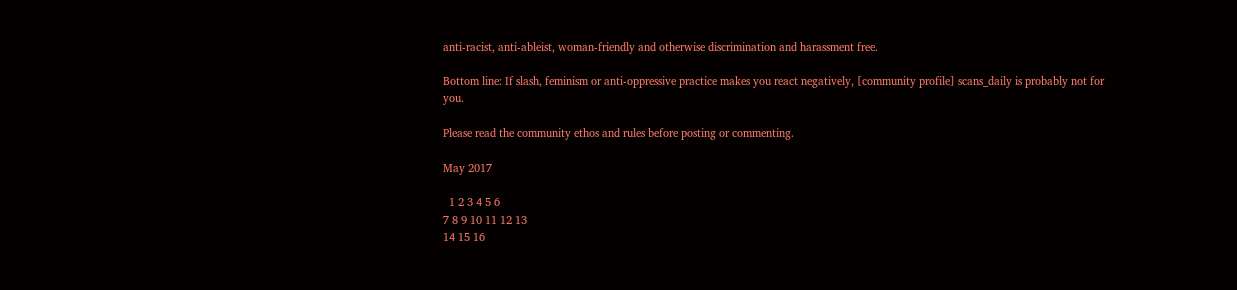anti-racist, anti-ableist, woman-friendly and otherwise discrimination and harassment free.

Bottom line: If slash, feminism or anti-oppressive practice makes you react negatively, [community profile] scans_daily is probably not for you.

Please read the community ethos and rules before posting or commenting.

May 2017

  1 2 3 4 5 6
7 8 9 10 11 12 13
14 15 16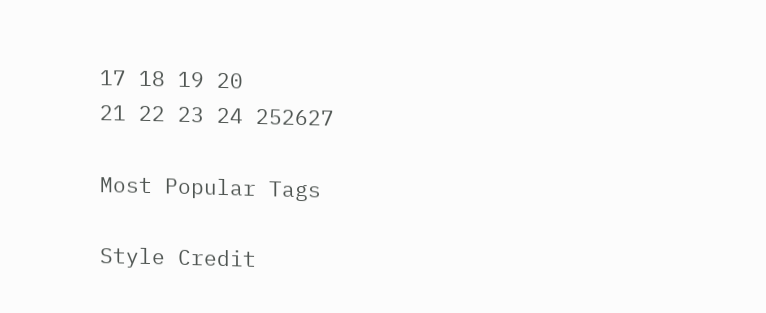17 18 19 20
21 22 23 24 252627

Most Popular Tags

Style Credit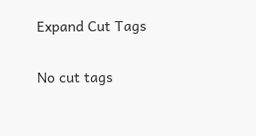Expand Cut Tags

No cut tags